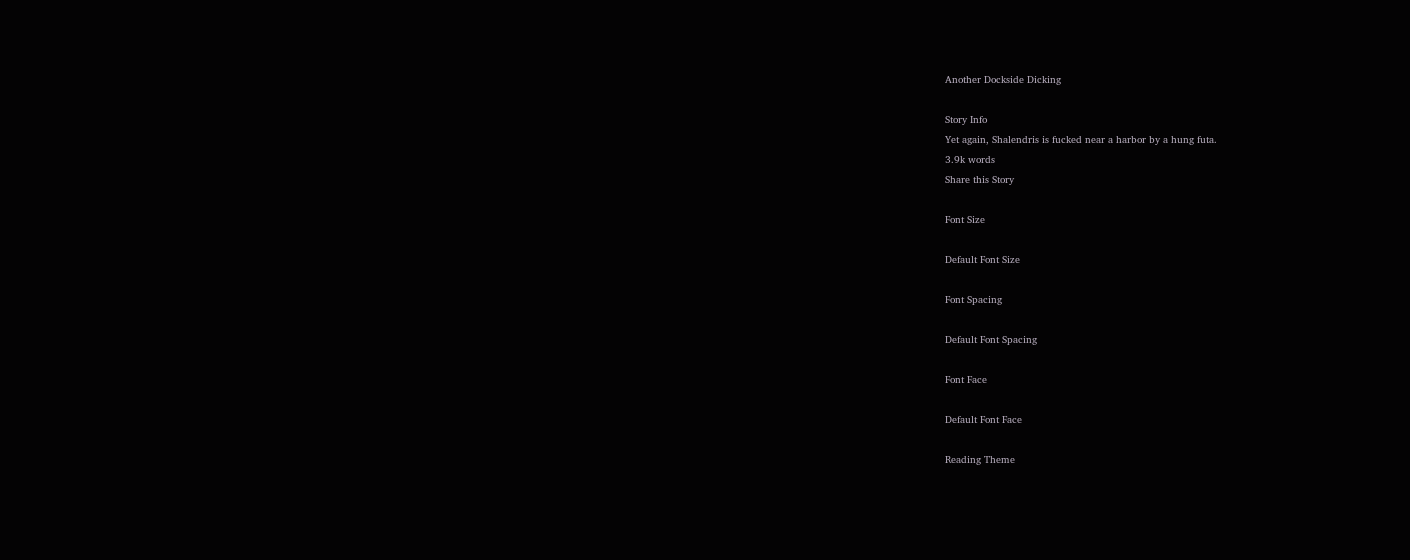Another Dockside Dicking

Story Info
Yet again, Shalendris is fucked near a harbor by a hung futa.
3.9k words
Share this Story

Font Size

Default Font Size

Font Spacing

Default Font Spacing

Font Face

Default Font Face

Reading Theme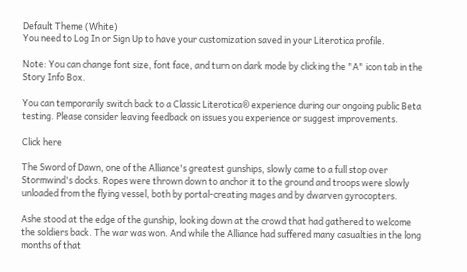Default Theme (White)
You need to Log In or Sign Up to have your customization saved in your Literotica profile.

Note: You can change font size, font face, and turn on dark mode by clicking the "A" icon tab in the Story Info Box.

You can temporarily switch back to a Classic Literotica® experience during our ongoing public Beta testing. Please consider leaving feedback on issues you experience or suggest improvements.

Click here

The Sword of Dawn, one of the Alliance's greatest gunships, slowly came to a full stop over Stormwind's docks. Ropes were thrown down to anchor it to the ground and troops were slowly unloaded from the flying vessel, both by portal-creating mages and by dwarven gyrocopters.

Ashe stood at the edge of the gunship, looking down at the crowd that had gathered to welcome the soldiers back. The war was won. And while the Alliance had suffered many casualties in the long months of that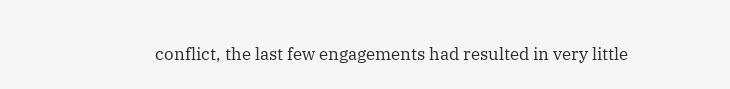conflict, the last few engagements had resulted in very little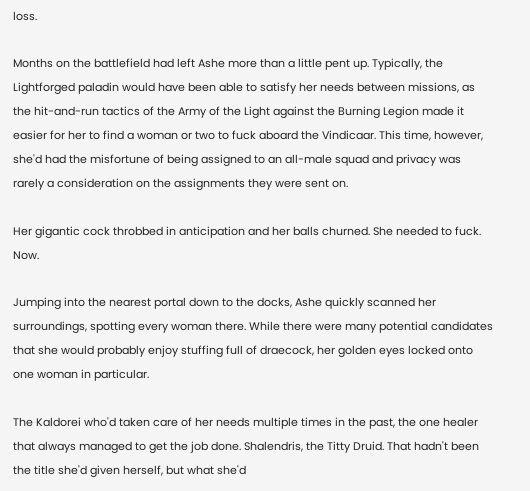loss.

Months on the battlefield had left Ashe more than a little pent up. Typically, the Lightforged paladin would have been able to satisfy her needs between missions, as the hit-and-run tactics of the Army of the Light against the Burning Legion made it easier for her to find a woman or two to fuck aboard the Vindicaar. This time, however, she'd had the misfortune of being assigned to an all-male squad and privacy was rarely a consideration on the assignments they were sent on.

Her gigantic cock throbbed in anticipation and her balls churned. She needed to fuck. Now.

Jumping into the nearest portal down to the docks, Ashe quickly scanned her surroundings, spotting every woman there. While there were many potential candidates that she would probably enjoy stuffing full of draecock, her golden eyes locked onto one woman in particular.

The Kaldorei who'd taken care of her needs multiple times in the past, the one healer that always managed to get the job done. Shalendris, the Titty Druid. That hadn't been the title she'd given herself, but what she'd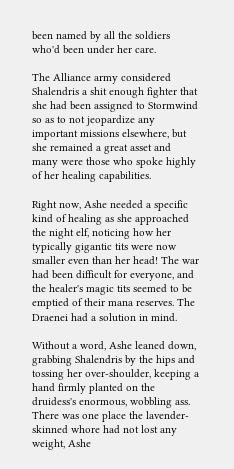been named by all the soldiers who'd been under her care.

The Alliance army considered Shalendris a shit enough fighter that she had been assigned to Stormwind so as to not jeopardize any important missions elsewhere, but she remained a great asset and many were those who spoke highly of her healing capabilities.

Right now, Ashe needed a specific kind of healing as she approached the night elf, noticing how her typically gigantic tits were now smaller even than her head! The war had been difficult for everyone, and the healer's magic tits seemed to be emptied of their mana reserves. The Draenei had a solution in mind.

Without a word, Ashe leaned down, grabbing Shalendris by the hips and tossing her over-shoulder, keeping a hand firmly planted on the druidess's enormous, wobbling ass. There was one place the lavender-skinned whore had not lost any weight, Ashe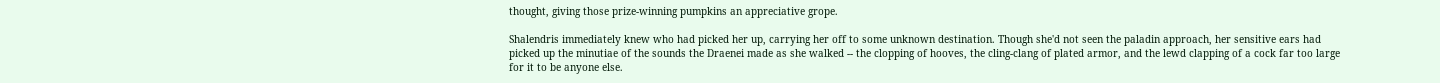thought, giving those prize-winning pumpkins an appreciative grope.

Shalendris immediately knew who had picked her up, carrying her off to some unknown destination. Though she'd not seen the paladin approach, her sensitive ears had picked up the minutiae of the sounds the Draenei made as she walked -- the clopping of hooves, the cling-clang of plated armor, and the lewd clapping of a cock far too large for it to be anyone else.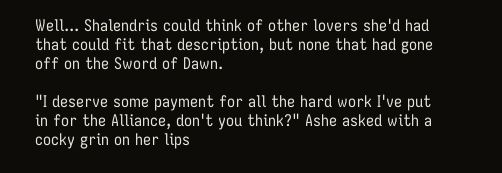Well... Shalendris could think of other lovers she'd had that could fit that description, but none that had gone off on the Sword of Dawn.

"I deserve some payment for all the hard work I've put in for the Alliance, don't you think?" Ashe asked with a cocky grin on her lips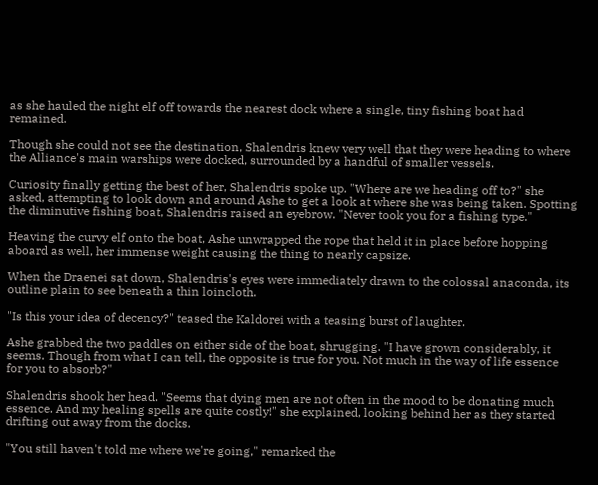as she hauled the night elf off towards the nearest dock where a single, tiny fishing boat had remained.

Though she could not see the destination, Shalendris knew very well that they were heading to where the Alliance's main warships were docked, surrounded by a handful of smaller vessels.

Curiosity finally getting the best of her, Shalendris spoke up. "Where are we heading off to?" she asked, attempting to look down and around Ashe to get a look at where she was being taken. Spotting the diminutive fishing boat, Shalendris raised an eyebrow. "Never took you for a fishing type."

Heaving the curvy elf onto the boat, Ashe unwrapped the rope that held it in place before hopping aboard as well, her immense weight causing the thing to nearly capsize.

When the Draenei sat down, Shalendris's eyes were immediately drawn to the colossal anaconda, its outline plain to see beneath a thin loincloth.

"Is this your idea of decency?" teased the Kaldorei with a teasing burst of laughter.

Ashe grabbed the two paddles on either side of the boat, shrugging. "I have grown considerably, it seems. Though from what I can tell, the opposite is true for you. Not much in the way of life essence for you to absorb?"

Shalendris shook her head. "Seems that dying men are not often in the mood to be donating much essence. And my healing spells are quite costly!" she explained, looking behind her as they started drifting out away from the docks.

"You still haven't told me where we're going," remarked the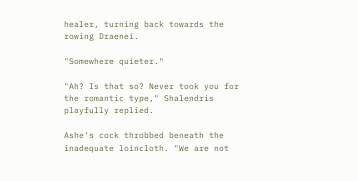healer, turning back towards the rowing Draenei.

"Somewhere quieter."

"Ah? Is that so? Never took you for the romantic type," Shalendris playfully replied.

Ashe's cock throbbed beneath the inadequate loincloth. "We are not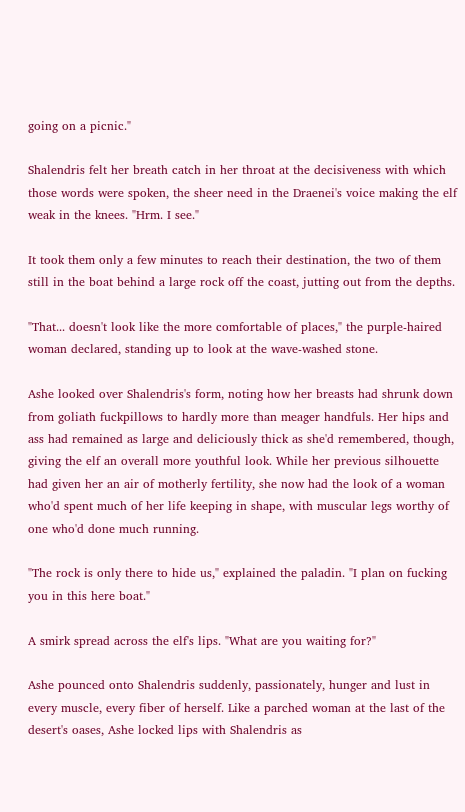going on a picnic."

Shalendris felt her breath catch in her throat at the decisiveness with which those words were spoken, the sheer need in the Draenei's voice making the elf weak in the knees. "Hrm. I see."

It took them only a few minutes to reach their destination, the two of them still in the boat behind a large rock off the coast, jutting out from the depths.

"That... doesn't look like the more comfortable of places," the purple-haired woman declared, standing up to look at the wave-washed stone.

Ashe looked over Shalendris's form, noting how her breasts had shrunk down from goliath fuckpillows to hardly more than meager handfuls. Her hips and ass had remained as large and deliciously thick as she'd remembered, though, giving the elf an overall more youthful look. While her previous silhouette had given her an air of motherly fertility, she now had the look of a woman who'd spent much of her life keeping in shape, with muscular legs worthy of one who'd done much running.

"The rock is only there to hide us," explained the paladin. "I plan on fucking you in this here boat."

A smirk spread across the elf's lips. "What are you waiting for?"

Ashe pounced onto Shalendris suddenly, passionately, hunger and lust in every muscle, every fiber of herself. Like a parched woman at the last of the desert's oases, Ashe locked lips with Shalendris as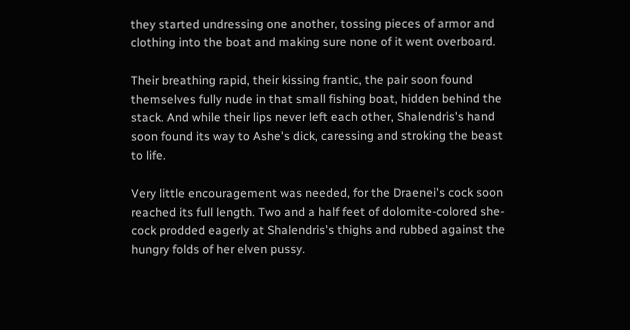they started undressing one another, tossing pieces of armor and clothing into the boat and making sure none of it went overboard.

Their breathing rapid, their kissing frantic, the pair soon found themselves fully nude in that small fishing boat, hidden behind the stack. And while their lips never left each other, Shalendris's hand soon found its way to Ashe's dick, caressing and stroking the beast to life.

Very little encouragement was needed, for the Draenei's cock soon reached its full length. Two and a half feet of dolomite-colored she-cock prodded eagerly at Shalendris's thighs and rubbed against the hungry folds of her elven pussy.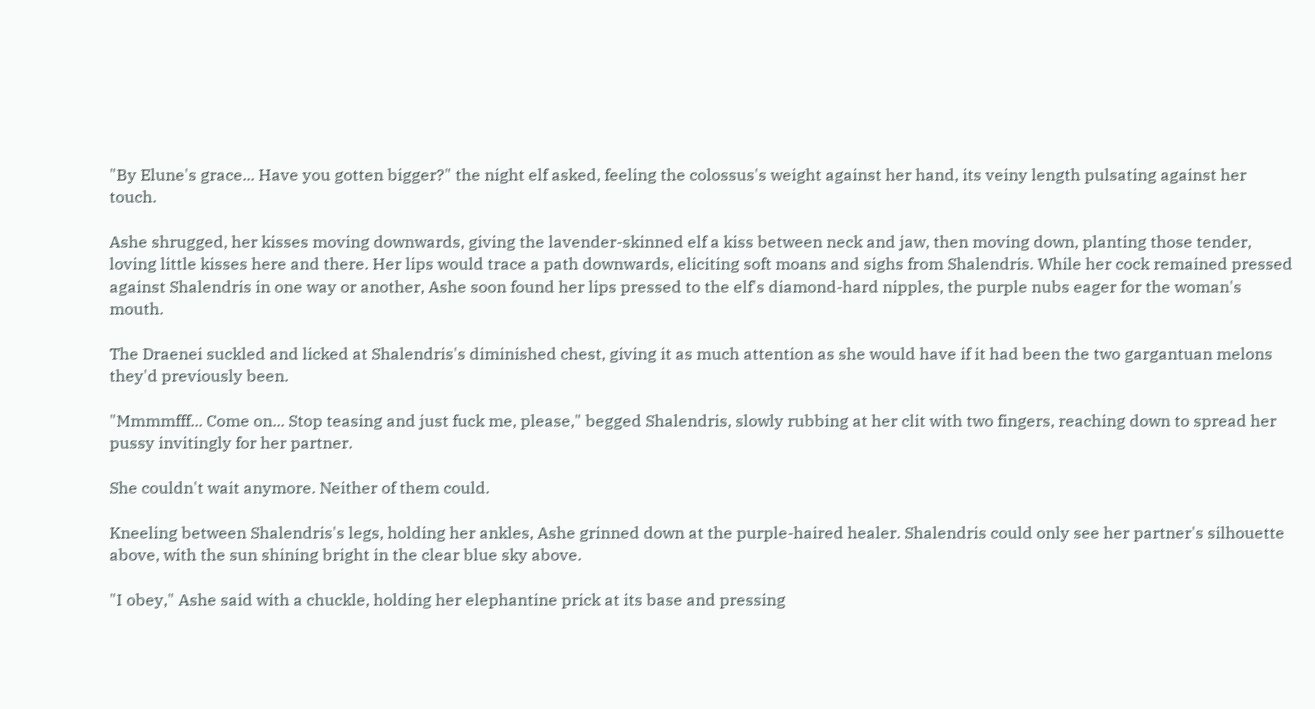"By Elune's grace... Have you gotten bigger?" the night elf asked, feeling the colossus's weight against her hand, its veiny length pulsating against her touch.

Ashe shrugged, her kisses moving downwards, giving the lavender-skinned elf a kiss between neck and jaw, then moving down, planting those tender, loving little kisses here and there. Her lips would trace a path downwards, eliciting soft moans and sighs from Shalendris. While her cock remained pressed against Shalendris in one way or another, Ashe soon found her lips pressed to the elf's diamond-hard nipples, the purple nubs eager for the woman's mouth.

The Draenei suckled and licked at Shalendris's diminished chest, giving it as much attention as she would have if it had been the two gargantuan melons they'd previously been.

"Mmmmfff... Come on... Stop teasing and just fuck me, please," begged Shalendris, slowly rubbing at her clit with two fingers, reaching down to spread her pussy invitingly for her partner.

She couldn't wait anymore. Neither of them could.

Kneeling between Shalendris's legs, holding her ankles, Ashe grinned down at the purple-haired healer. Shalendris could only see her partner's silhouette above, with the sun shining bright in the clear blue sky above.

"I obey," Ashe said with a chuckle, holding her elephantine prick at its base and pressing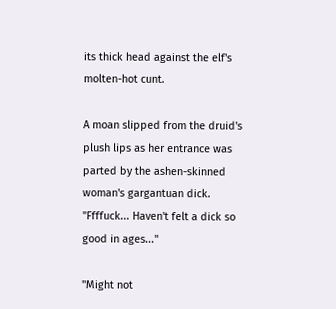its thick head against the elf's molten-hot cunt.

A moan slipped from the druid's plush lips as her entrance was parted by the ashen-skinned woman's gargantuan dick. "Ffffuck... Haven't felt a dick so good in ages..."

"Might not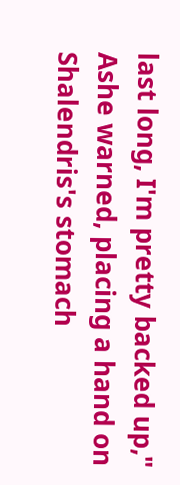last long, I'm pretty backed up," Ashe warned, placing a hand on Shalendris's stomach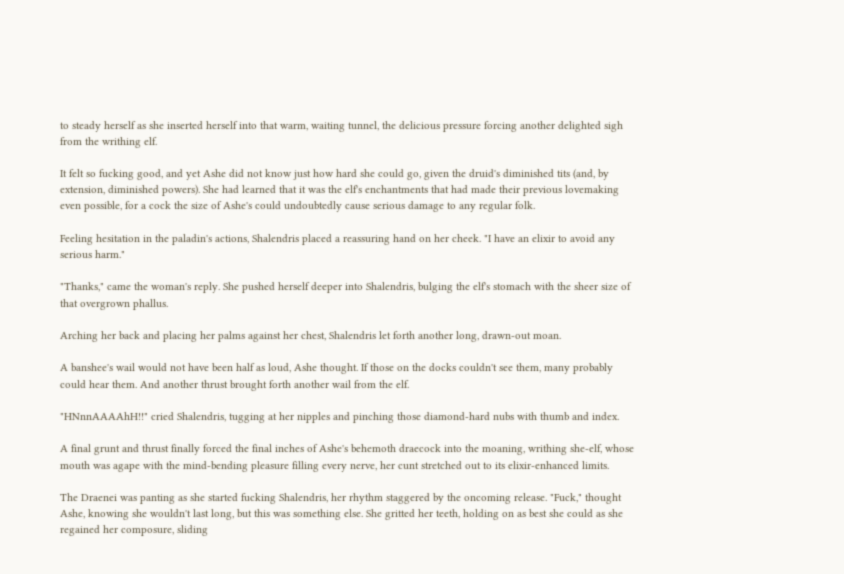to steady herself as she inserted herself into that warm, waiting tunnel, the delicious pressure forcing another delighted sigh from the writhing elf.

It felt so fucking good, and yet Ashe did not know just how hard she could go, given the druid's diminished tits (and, by extension, diminished powers). She had learned that it was the elf's enchantments that had made their previous lovemaking even possible, for a cock the size of Ashe's could undoubtedly cause serious damage to any regular folk.

Feeling hesitation in the paladin's actions, Shalendris placed a reassuring hand on her cheek. "I have an elixir to avoid any serious harm."

"Thanks," came the woman's reply. She pushed herself deeper into Shalendris, bulging the elf's stomach with the sheer size of that overgrown phallus.

Arching her back and placing her palms against her chest, Shalendris let forth another long, drawn-out moan.

A banshee's wail would not have been half as loud, Ashe thought. If those on the docks couldn't see them, many probably could hear them. And another thrust brought forth another wail from the elf.

"HNnnAAAAhH!!" cried Shalendris, tugging at her nipples and pinching those diamond-hard nubs with thumb and index.

A final grunt and thrust finally forced the final inches of Ashe's behemoth draecock into the moaning, writhing she-elf, whose mouth was agape with the mind-bending pleasure filling every nerve, her cunt stretched out to its elixir-enhanced limits.

The Draenei was panting as she started fucking Shalendris, her rhythm staggered by the oncoming release. "Fuck," thought Ashe, knowing she wouldn't last long, but this was something else. She gritted her teeth, holding on as best she could as she regained her composure, sliding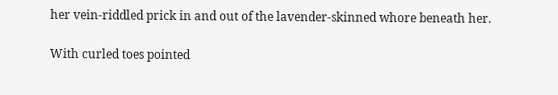her vein-riddled prick in and out of the lavender-skinned whore beneath her.

With curled toes pointed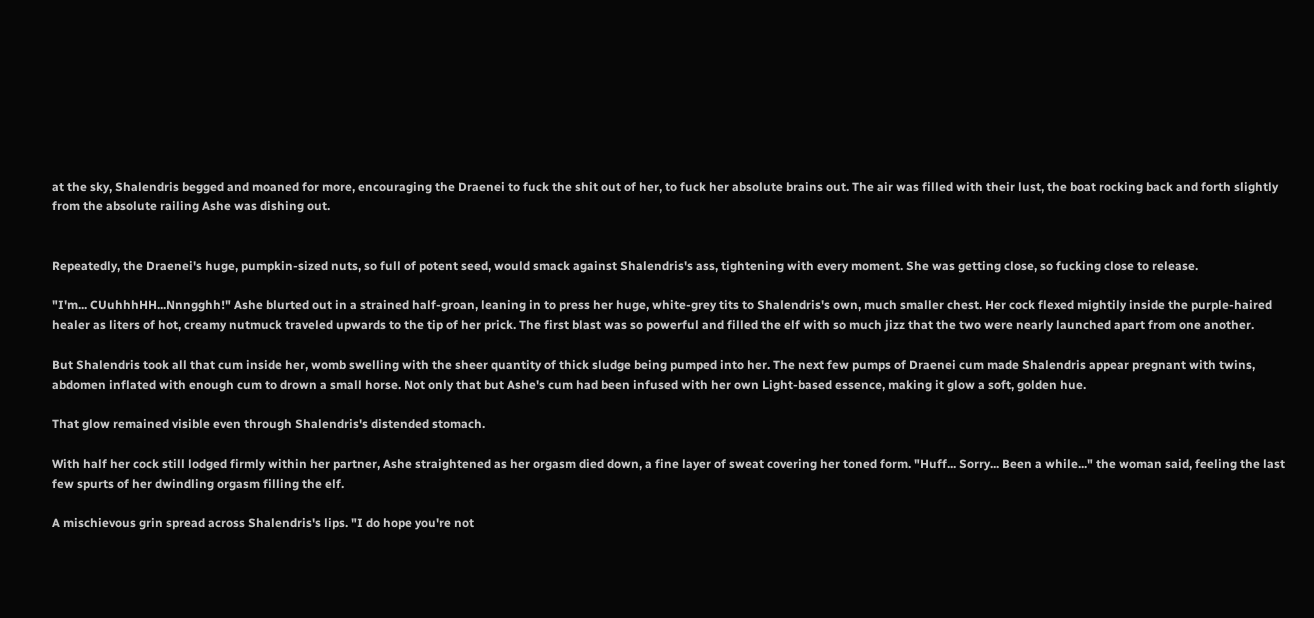at the sky, Shalendris begged and moaned for more, encouraging the Draenei to fuck the shit out of her, to fuck her absolute brains out. The air was filled with their lust, the boat rocking back and forth slightly from the absolute railing Ashe was dishing out.


Repeatedly, the Draenei's huge, pumpkin-sized nuts, so full of potent seed, would smack against Shalendris's ass, tightening with every moment. She was getting close, so fucking close to release.

"I'm... CUuhhhHH...Nnngghh!" Ashe blurted out in a strained half-groan, leaning in to press her huge, white-grey tits to Shalendris's own, much smaller chest. Her cock flexed mightily inside the purple-haired healer as liters of hot, creamy nutmuck traveled upwards to the tip of her prick. The first blast was so powerful and filled the elf with so much jizz that the two were nearly launched apart from one another.

But Shalendris took all that cum inside her, womb swelling with the sheer quantity of thick sludge being pumped into her. The next few pumps of Draenei cum made Shalendris appear pregnant with twins, abdomen inflated with enough cum to drown a small horse. Not only that but Ashe's cum had been infused with her own Light-based essence, making it glow a soft, golden hue.

That glow remained visible even through Shalendris's distended stomach.

With half her cock still lodged firmly within her partner, Ashe straightened as her orgasm died down, a fine layer of sweat covering her toned form. "Huff... Sorry... Been a while..." the woman said, feeling the last few spurts of her dwindling orgasm filling the elf.

A mischievous grin spread across Shalendris's lips. "I do hope you're not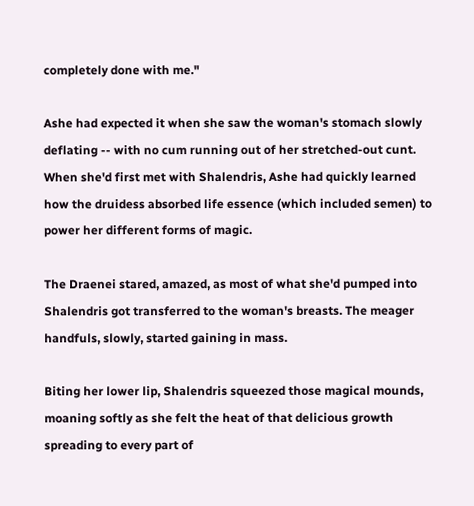completely done with me."

Ashe had expected it when she saw the woman's stomach slowly deflating -- with no cum running out of her stretched-out cunt. When she'd first met with Shalendris, Ashe had quickly learned how the druidess absorbed life essence (which included semen) to power her different forms of magic.

The Draenei stared, amazed, as most of what she'd pumped into Shalendris got transferred to the woman's breasts. The meager handfuls, slowly, started gaining in mass.

Biting her lower lip, Shalendris squeezed those magical mounds, moaning softly as she felt the heat of that delicious growth spreading to every part of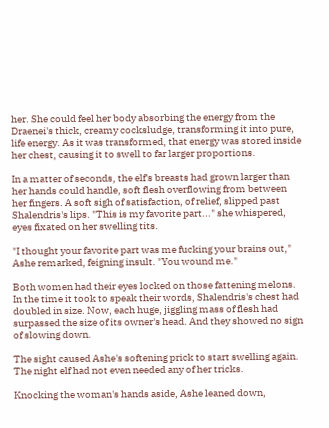her. She could feel her body absorbing the energy from the Draenei's thick, creamy cocksludge, transforming it into pure, life energy. As it was transformed, that energy was stored inside her chest, causing it to swell to far larger proportions.

In a matter of seconds, the elf's breasts had grown larger than her hands could handle, soft flesh overflowing from between her fingers. A soft sigh of satisfaction, of relief, slipped past Shalendris's lips. "This is my favorite part..." she whispered, eyes fixated on her swelling tits.

"I thought your favorite part was me fucking your brains out," Ashe remarked, feigning insult. "You wound me."

Both women had their eyes locked on those fattening melons. In the time it took to speak their words, Shalendris's chest had doubled in size. Now, each huge, jiggling mass of flesh had surpassed the size of its owner's head. And they showed no sign of slowing down.

The sight caused Ashe's softening prick to start swelling again. The night elf had not even needed any of her tricks.

Knocking the woman's hands aside, Ashe leaned down,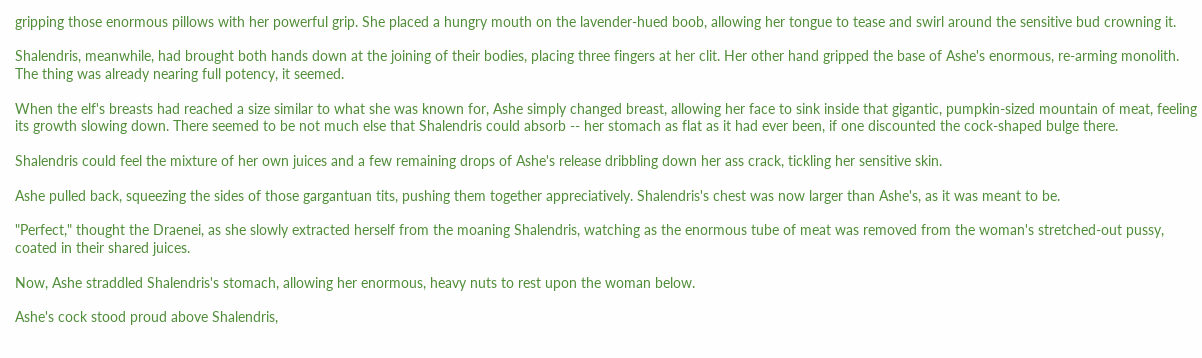gripping those enormous pillows with her powerful grip. She placed a hungry mouth on the lavender-hued boob, allowing her tongue to tease and swirl around the sensitive bud crowning it.

Shalendris, meanwhile, had brought both hands down at the joining of their bodies, placing three fingers at her clit. Her other hand gripped the base of Ashe's enormous, re-arming monolith. The thing was already nearing full potency, it seemed.

When the elf's breasts had reached a size similar to what she was known for, Ashe simply changed breast, allowing her face to sink inside that gigantic, pumpkin-sized mountain of meat, feeling its growth slowing down. There seemed to be not much else that Shalendris could absorb -- her stomach as flat as it had ever been, if one discounted the cock-shaped bulge there.

Shalendris could feel the mixture of her own juices and a few remaining drops of Ashe's release dribbling down her ass crack, tickling her sensitive skin.

Ashe pulled back, squeezing the sides of those gargantuan tits, pushing them together appreciatively. Shalendris's chest was now larger than Ashe's, as it was meant to be.

"Perfect," thought the Draenei, as she slowly extracted herself from the moaning Shalendris, watching as the enormous tube of meat was removed from the woman's stretched-out pussy, coated in their shared juices.

Now, Ashe straddled Shalendris's stomach, allowing her enormous, heavy nuts to rest upon the woman below.

Ashe's cock stood proud above Shalendris,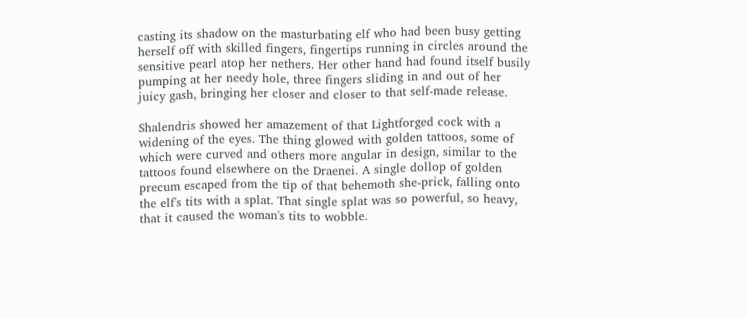casting its shadow on the masturbating elf who had been busy getting herself off with skilled fingers, fingertips running in circles around the sensitive pearl atop her nethers. Her other hand had found itself busily pumping at her needy hole, three fingers sliding in and out of her juicy gash, bringing her closer and closer to that self-made release.

Shalendris showed her amazement of that Lightforged cock with a widening of the eyes. The thing glowed with golden tattoos, some of which were curved and others more angular in design, similar to the tattoos found elsewhere on the Draenei. A single dollop of golden precum escaped from the tip of that behemoth she-prick, falling onto the elf's tits with a splat. That single splat was so powerful, so heavy, that it caused the woman's tits to wobble.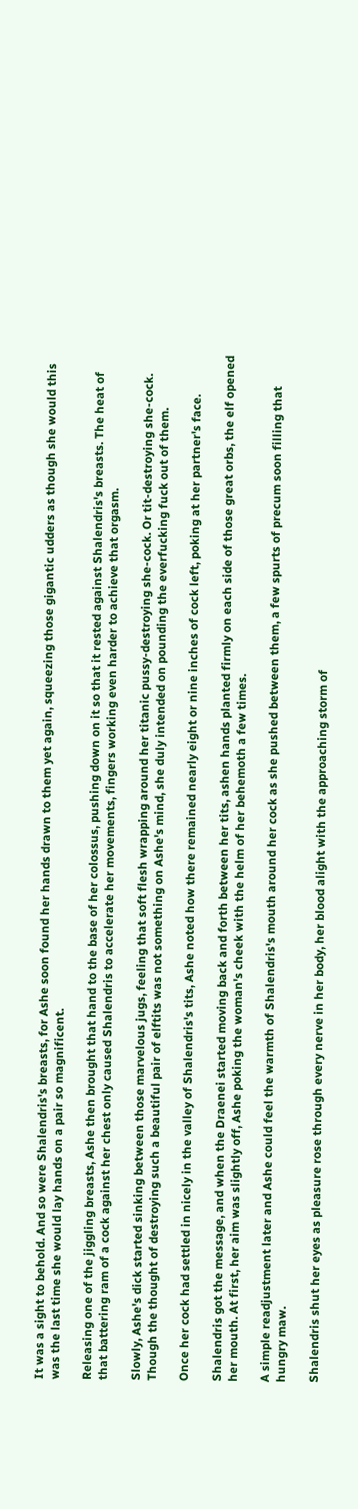It was a sight to behold. And so were Shalendris's breasts, for Ashe soon found her hands drawn to them yet again, squeezing those gigantic udders as though she would this was the last time she would lay hands on a pair so magnificent.

Releasing one of the jiggling breasts, Ashe then brought that hand to the base of her colossus, pushing down on it so that it rested against Shalendris's breasts. The heat of that battering ram of a cock against her chest only caused Shalendris to accelerate her movements, fingers working even harder to achieve that orgasm.

Slowly, Ashe's dick started sinking between those marvelous jugs, feeling that soft flesh wrapping around her titanic pussy-destroying she-cock. Or tit-destroying she-cock. Though the thought of destroying such a beautiful pair of elftits was not something on Ashe's mind, she duly intended on pounding the everfucking fuck out of them.

Once her cock had settled in nicely in the valley of Shalendris's tits, Ashe noted how there remained nearly eight or nine inches of cock left, poking at her partner's face.

Shalendris got the message, and when the Draenei started moving back and forth between her tits, ashen hands planted firmly on each side of those great orbs, the elf opened her mouth. At first, her aim was slightly off, Ashe poking the woman's cheek with the helm of her behemoth a few times.

A simple readjustment later and Ashe could feel the warmth of Shalendris's mouth around her cock as she pushed between them, a few spurts of precum soon filling that hungry maw.

Shalendris shut her eyes as pleasure rose through every nerve in her body, her blood alight with the approaching storm of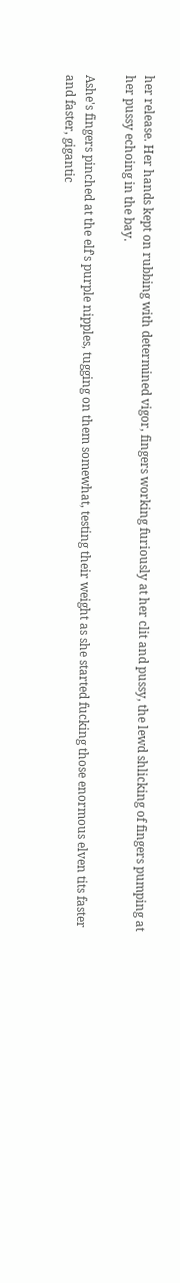her release. Her hands kept on rubbing with determined vigor, fingers working furiously at her clit and pussy, the lewd shlicking of fingers pumping at her pussy echoing in the bay.

Ashe's fingers pinched at the elf's purple nipples, tugging on them somewhat, testing their weight as she started fucking those enormous elven tits faster and faster, gigantic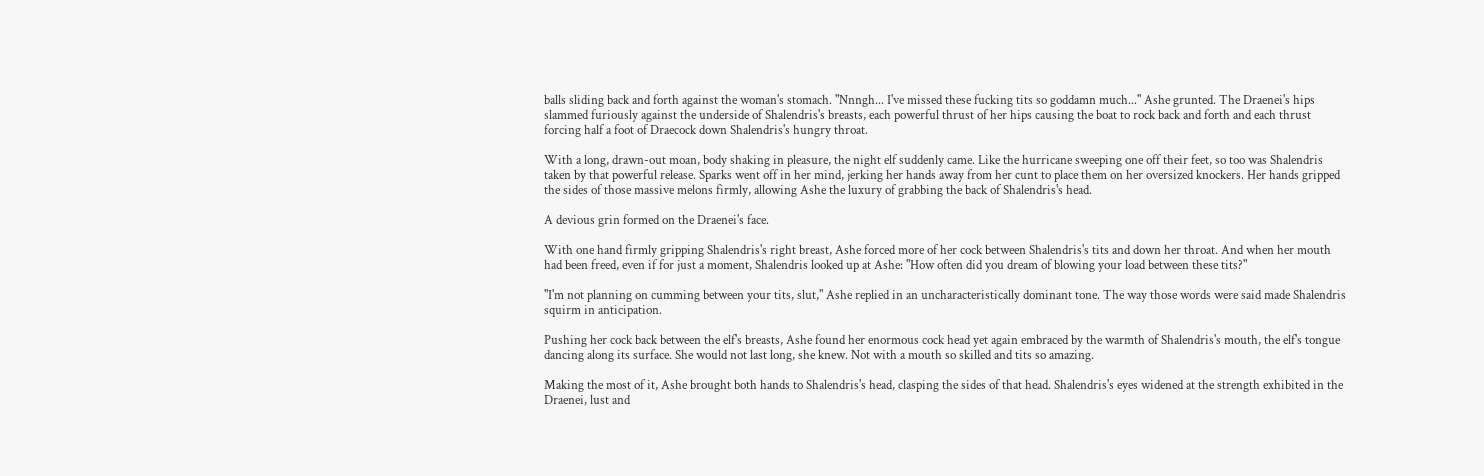balls sliding back and forth against the woman's stomach. "Nnngh... I've missed these fucking tits so goddamn much..." Ashe grunted. The Draenei's hips slammed furiously against the underside of Shalendris's breasts, each powerful thrust of her hips causing the boat to rock back and forth and each thrust forcing half a foot of Draecock down Shalendris's hungry throat.

With a long, drawn-out moan, body shaking in pleasure, the night elf suddenly came. Like the hurricane sweeping one off their feet, so too was Shalendris taken by that powerful release. Sparks went off in her mind, jerking her hands away from her cunt to place them on her oversized knockers. Her hands gripped the sides of those massive melons firmly, allowing Ashe the luxury of grabbing the back of Shalendris's head.

A devious grin formed on the Draenei's face.

With one hand firmly gripping Shalendris's right breast, Ashe forced more of her cock between Shalendris's tits and down her throat. And when her mouth had been freed, even if for just a moment, Shalendris looked up at Ashe: "How often did you dream of blowing your load between these tits?"

"I'm not planning on cumming between your tits, slut," Ashe replied in an uncharacteristically dominant tone. The way those words were said made Shalendris squirm in anticipation.

Pushing her cock back between the elf's breasts, Ashe found her enormous cock head yet again embraced by the warmth of Shalendris's mouth, the elf's tongue dancing along its surface. She would not last long, she knew. Not with a mouth so skilled and tits so amazing.

Making the most of it, Ashe brought both hands to Shalendris's head, clasping the sides of that head. Shalendris's eyes widened at the strength exhibited in the Draenei, lust and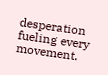desperation fueling every movement.